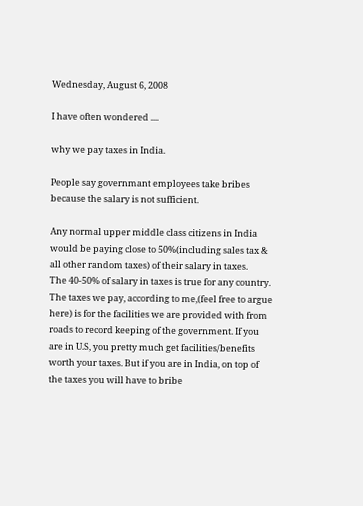Wednesday, August 6, 2008

I have often wondered ....

why we pay taxes in India.

People say governmant employees take bribes because the salary is not sufficient.

Any normal upper middle class citizens in India would be paying close to 50%(including sales tax & all other random taxes) of their salary in taxes.
The 40-50% of salary in taxes is true for any country. The taxes we pay, according to me,(feel free to argue here) is for the facilities we are provided with from roads to record keeping of the government. If you are in U.S, you pretty much get facilities/benefits worth your taxes. But if you are in India, on top of the taxes you will have to bribe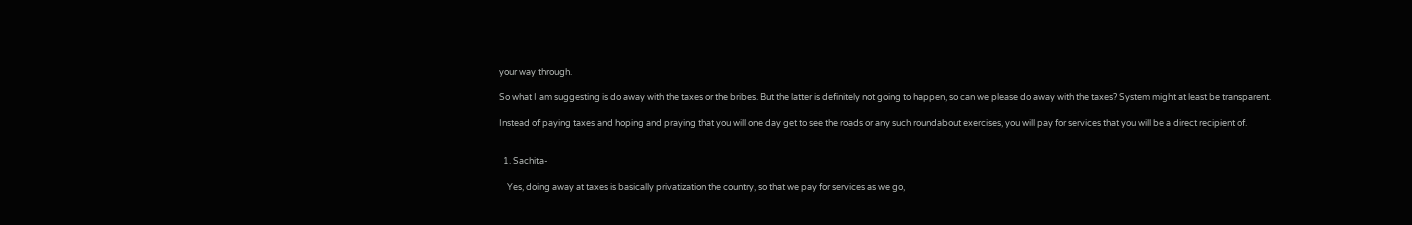your way through.

So what I am suggesting is do away with the taxes or the bribes. But the latter is definitely not going to happen, so can we please do away with the taxes? System might at least be transparent.

Instead of paying taxes and hoping and praying that you will one day get to see the roads or any such roundabout exercises, you will pay for services that you will be a direct recipient of.


  1. Sachita-

    Yes, doing away at taxes is basically privatization the country, so that we pay for services as we go,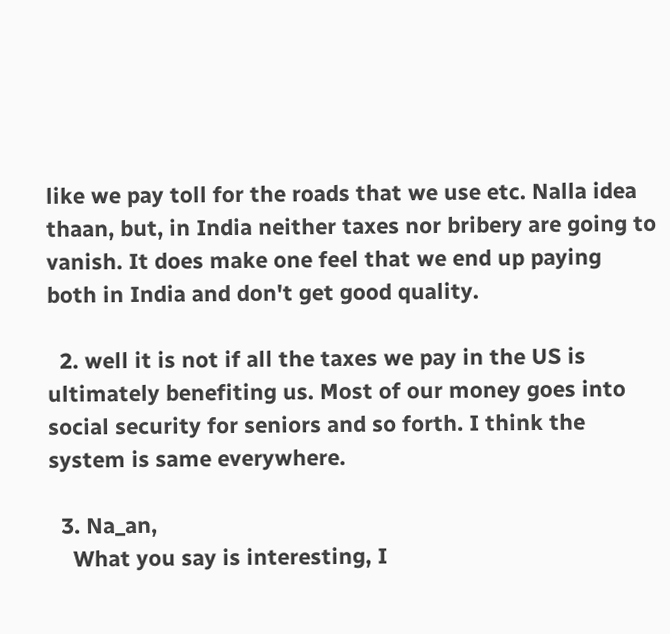like we pay toll for the roads that we use etc. Nalla idea thaan, but, in India neither taxes nor bribery are going to vanish. It does make one feel that we end up paying both in India and don't get good quality.

  2. well it is not if all the taxes we pay in the US is ultimately benefiting us. Most of our money goes into social security for seniors and so forth. I think the system is same everywhere.

  3. Na_an,
    What you say is interesting, I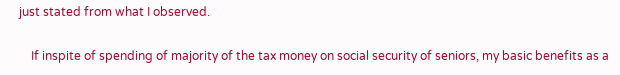just stated from what I observed.

    If inspite of spending of majority of the tax money on social security of seniors, my basic benefits as a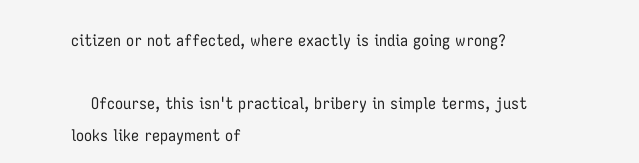citizen or not affected, where exactly is india going wrong?

    Ofcourse, this isn't practical, bribery in simple terms, just looks like repayment of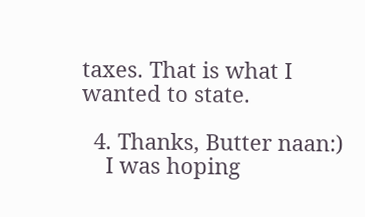taxes. That is what I wanted to state.

  4. Thanks, Butter naan:)
    I was hoping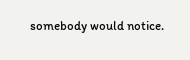somebody would notice.